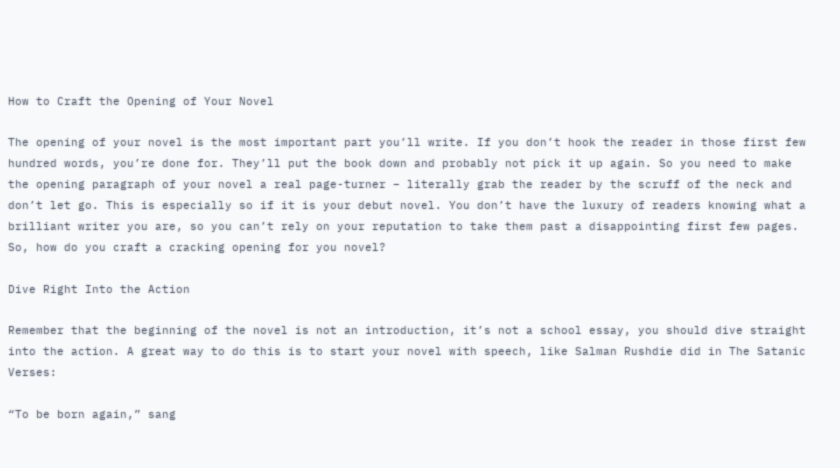How to Craft the Opening of Your Novel

The opening of your novel is the most important part you’ll write. If you don’t hook the reader in those first few hundred words, you’re done for. They’ll put the book down and probably not pick it up again. So you need to make the opening paragraph of your novel a real page-turner – literally grab the reader by the scruff of the neck and don’t let go. This is especially so if it is your debut novel. You don’t have the luxury of readers knowing what a brilliant writer you are, so you can’t rely on your reputation to take them past a disappointing first few pages. So, how do you craft a cracking opening for you novel?

Dive Right Into the Action

Remember that the beginning of the novel is not an introduction, it’s not a school essay, you should dive straight into the action. A great way to do this is to start your novel with speech, like Salman Rushdie did in The Satanic Verses:

“To be born again,” sang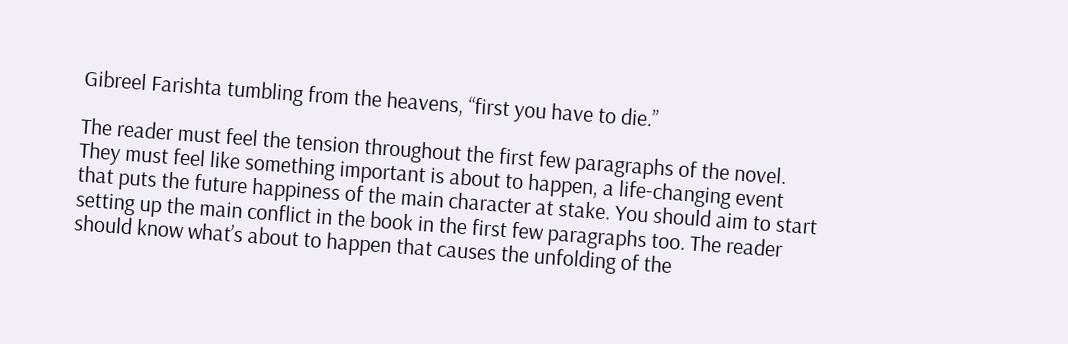Gibreel Farishta tumbling from the heavens, “first you have to die.”

The reader must feel the tension throughout the first few paragraphs of the novel. They must feel like something important is about to happen, a life-changing event that puts the future happiness of the main character at stake. You should aim to start setting up the main conflict in the book in the first few paragraphs too. The reader should know what’s about to happen that causes the unfolding of the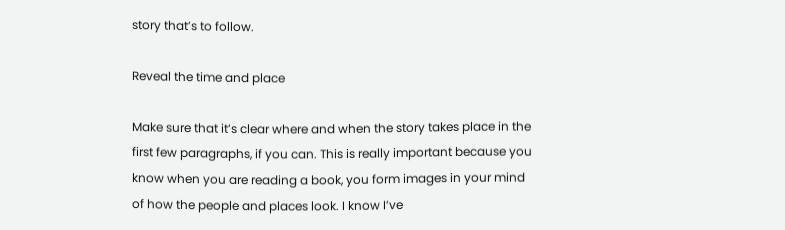story that’s to follow.

Reveal the time and place

Make sure that it’s clear where and when the story takes place in the first few paragraphs, if you can. This is really important because you know when you are reading a book, you form images in your mind of how the people and places look. I know I’ve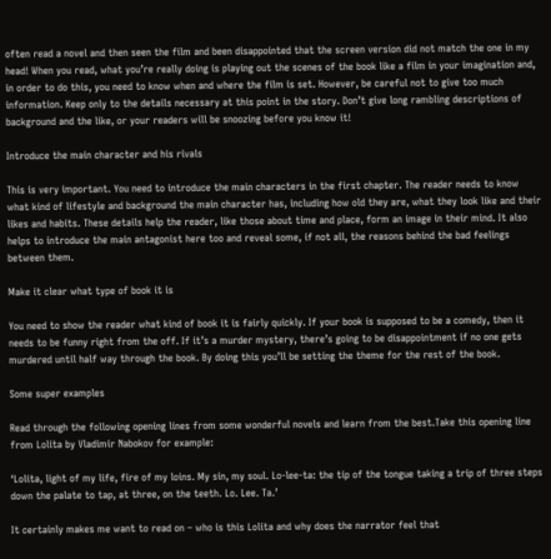often read a novel and then seen the film and been disappointed that the screen version did not match the one in my head! When you read, what you’re really doing is playing out the scenes of the book like a film in your imagination and, in order to do this, you need to know when and where the film is set. However, be careful not to give too much information. Keep only to the details necessary at this point in the story. Don’t give long rambling descriptions of background and the like, or your readers will be snoozing before you know it!

Introduce the main character and his rivals

This is very important. You need to introduce the main characters in the first chapter. The reader needs to know what kind of lifestyle and background the main character has, including how old they are, what they look like and their likes and habits. These details help the reader, like those about time and place, form an image in their mind. It also helps to introduce the main antagonist here too and reveal some, if not all, the reasons behind the bad feelings between them.

Make it clear what type of book it is

You need to show the reader what kind of book it is fairly quickly. If your book is supposed to be a comedy, then it needs to be funny right from the off. If it’s a murder mystery, there’s going to be disappointment if no one gets murdered until half way through the book. By doing this you’ll be setting the theme for the rest of the book.

Some super examples

Read through the following opening lines from some wonderful novels and learn from the best.Take this opening line from Lolita by Vladimir Nabokov for example:

‘Lolita, light of my life, fire of my loins. My sin, my soul. Lo-lee-ta: the tip of the tongue taking a trip of three steps down the palate to tap, at three, on the teeth. Lo. Lee. Ta.’

It certainly makes me want to read on – who is this Lolita and why does the narrator feel that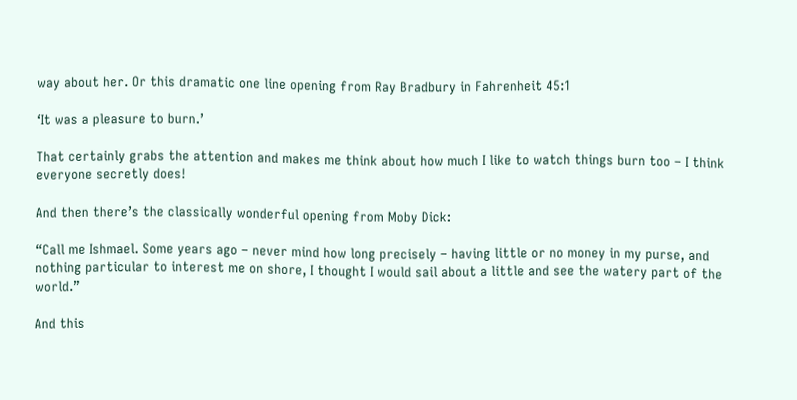way about her. Or this dramatic one line opening from Ray Bradbury in Fahrenheit 45:1

‘It was a pleasure to burn.’

That certainly grabs the attention and makes me think about how much I like to watch things burn too – I think everyone secretly does!

And then there’s the classically wonderful opening from Moby Dick:

“Call me Ishmael. Some years ago – never mind how long precisely – having little or no money in my purse, and nothing particular to interest me on shore, I thought I would sail about a little and see the watery part of the world.”

And this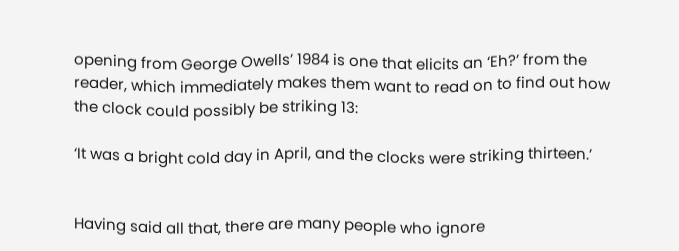opening from George Owells’ 1984 is one that elicits an ‘Eh?’ from the reader, which immediately makes them want to read on to find out how the clock could possibly be striking 13:

‘It was a bright cold day in April, and the clocks were striking thirteen.’


Having said all that, there are many people who ignore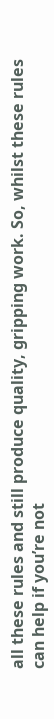all these rules and still produce quality, gripping work. So, whilst these rules can help if you’re not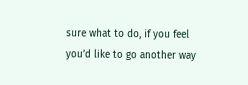sure what to do, if you feel you’d like to go another way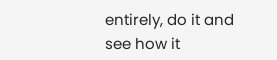entirely, do it and see how it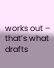works out – that’s what drafts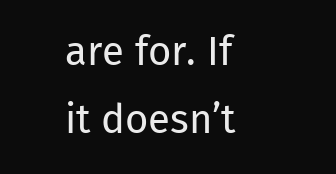are for. If it doesn’t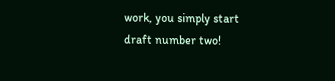work, you simply start draft number two!